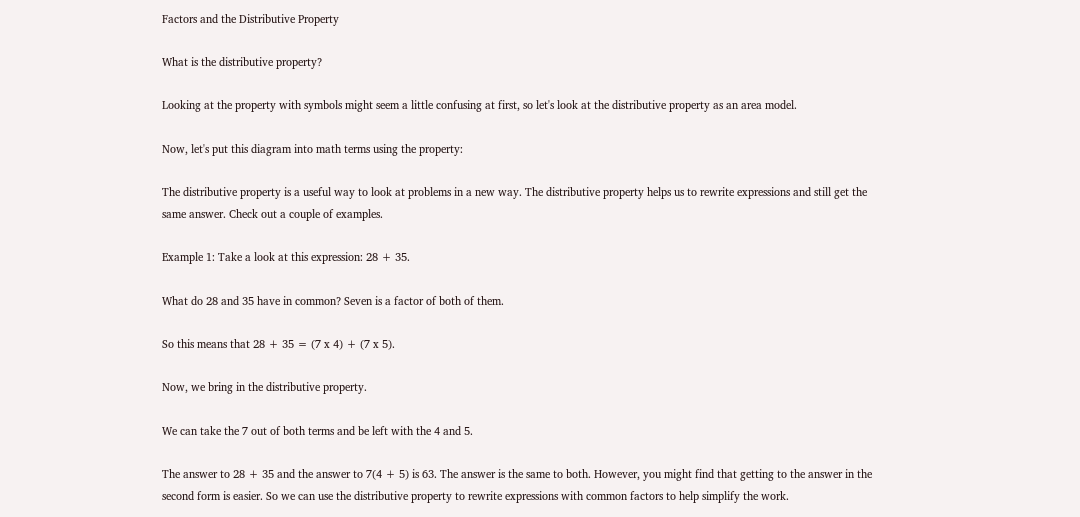Factors and the Distributive Property

What is the distributive property?

Looking at the property with symbols might seem a little confusing at first, so let's look at the distributive property as an area model.

Now, let's put this diagram into math terms using the property:

The distributive property is a useful way to look at problems in a new way. The distributive property helps us to rewrite expressions and still get the same answer. Check out a couple of examples.

Example 1: Take a look at this expression: 28 + 35.

What do 28 and 35 have in common? Seven is a factor of both of them.

So this means that 28 + 35 = (7 x 4) + (7 x 5).

Now, we bring in the distributive property.

We can take the 7 out of both terms and be left with the 4 and 5.

The answer to 28 + 35 and the answer to 7(4 + 5) is 63. The answer is the same to both. However, you might find that getting to the answer in the second form is easier. So we can use the distributive property to rewrite expressions with common factors to help simplify the work.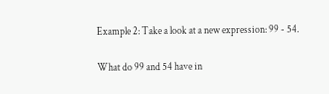Example 2: Take a look at a new expression: 99 - 54.

What do 99 and 54 have in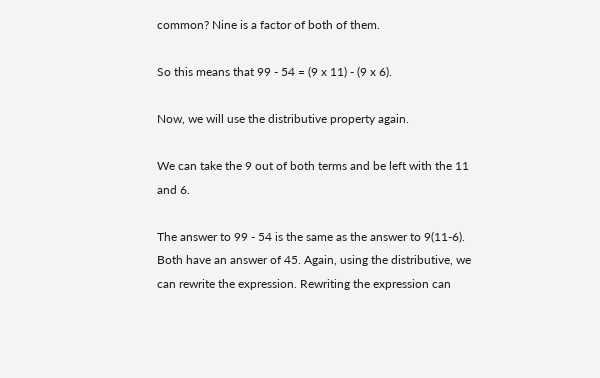common? Nine is a factor of both of them.

So this means that 99 - 54 = (9 x 11) - (9 x 6).

Now, we will use the distributive property again.

We can take the 9 out of both terms and be left with the 11 and 6.

The answer to 99 - 54 is the same as the answer to 9(11-6). Both have an answer of 45. Again, using the distributive, we can rewrite the expression. Rewriting the expression can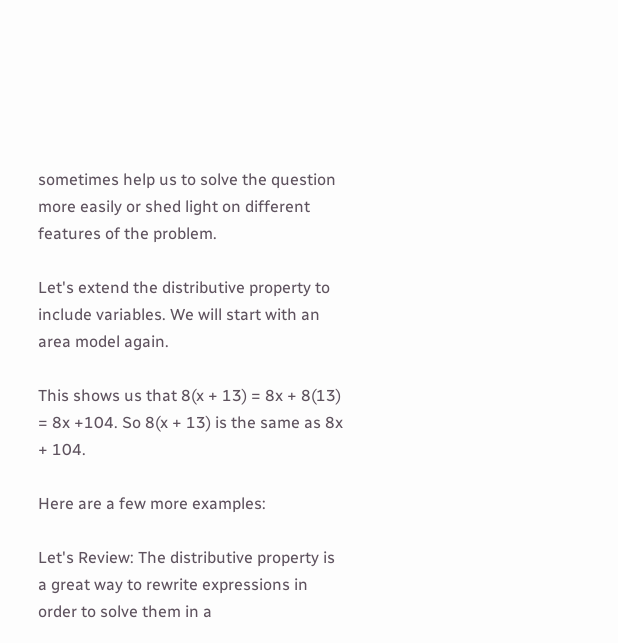sometimes help us to solve the question more easily or shed light on different features of the problem.

Let's extend the distributive property to include variables. We will start with an area model again.

This shows us that 8(x + 13) = 8x + 8(13) = 8x +104. So 8(x + 13) is the same as 8x + 104.

Here are a few more examples:

Let's Review: The distributive property is a great way to rewrite expressions in order to solve them in a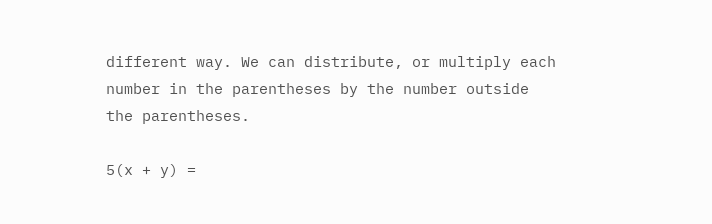different way. We can distribute, or multiply each number in the parentheses by the number outside the parentheses.

5(x + y) =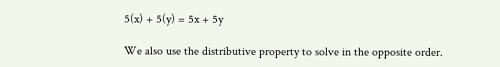5(x) + 5(y) = 5x + 5y

We also use the distributive property to solve in the opposite order.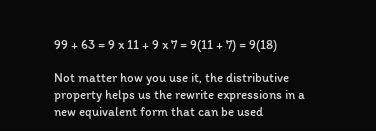99 + 63 = 9 x 11 + 9 x 7 = 9(11 + 7) = 9(18)

Not matter how you use it, the distributive property helps us the rewrite expressions in a new equivalent form that can be used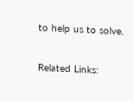to help us to solve.

Related Links: